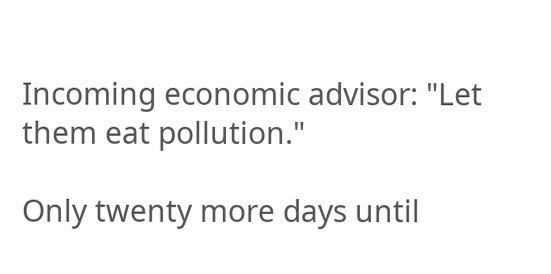Incoming economic advisor: "Let them eat pollution."

Only twenty more days until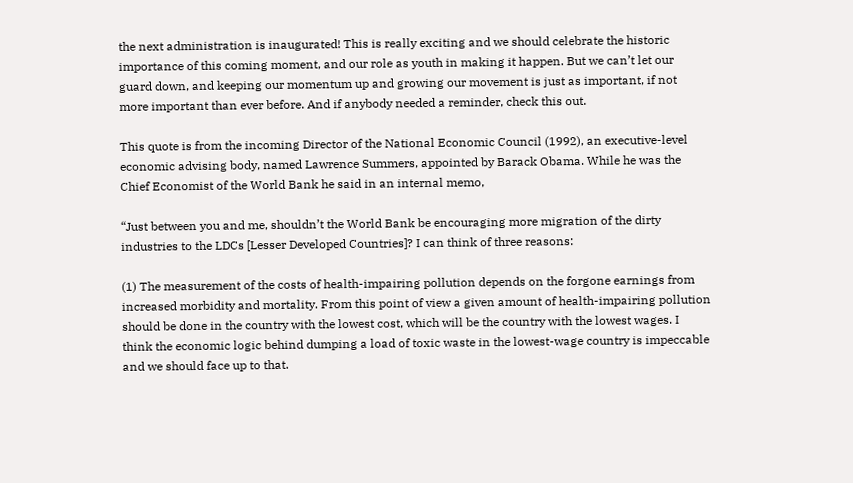the next administration is inaugurated! This is really exciting and we should celebrate the historic importance of this coming moment, and our role as youth in making it happen. But we can’t let our guard down, and keeping our momentum up and growing our movement is just as important, if not more important than ever before. And if anybody needed a reminder, check this out.

This quote is from the incoming Director of the National Economic Council (1992), an executive-level economic advising body, named Lawrence Summers, appointed by Barack Obama. While he was the Chief Economist of the World Bank he said in an internal memo,

“Just between you and me, shouldn’t the World Bank be encouraging more migration of the dirty industries to the LDCs [Lesser Developed Countries]? I can think of three reasons:

(1) The measurement of the costs of health-impairing pollution depends on the forgone earnings from increased morbidity and mortality. From this point of view a given amount of health-impairing pollution should be done in the country with the lowest cost, which will be the country with the lowest wages. I think the economic logic behind dumping a load of toxic waste in the lowest-wage country is impeccable and we should face up to that.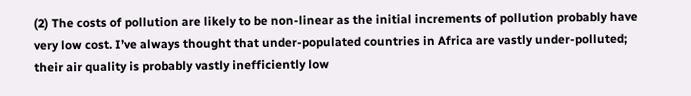(2) The costs of pollution are likely to be non-linear as the initial increments of pollution probably have very low cost. I’ve always thought that under-populated countries in Africa are vastly under-polluted; their air quality is probably vastly inefficiently low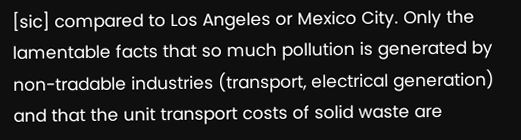[sic] compared to Los Angeles or Mexico City. Only the lamentable facts that so much pollution is generated by non-tradable industries (transport, electrical generation) and that the unit transport costs of solid waste are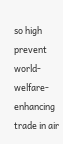so high prevent world-welfare-enhancing trade in air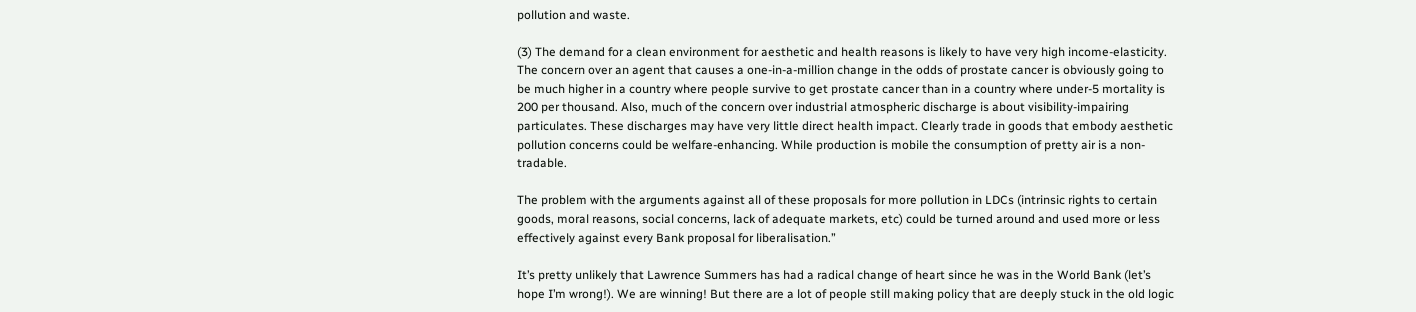pollution and waste.

(3) The demand for a clean environment for aesthetic and health reasons is likely to have very high income-elasticity. The concern over an agent that causes a one-in-a-million change in the odds of prostate cancer is obviously going to be much higher in a country where people survive to get prostate cancer than in a country where under-5 mortality is 200 per thousand. Also, much of the concern over industrial atmospheric discharge is about visibility-impairing particulates. These discharges may have very little direct health impact. Clearly trade in goods that embody aesthetic pollution concerns could be welfare-enhancing. While production is mobile the consumption of pretty air is a non-tradable.

The problem with the arguments against all of these proposals for more pollution in LDCs (intrinsic rights to certain goods, moral reasons, social concerns, lack of adequate markets, etc) could be turned around and used more or less effectively against every Bank proposal for liberalisation.”

It’s pretty unlikely that Lawrence Summers has had a radical change of heart since he was in the World Bank (let’s hope I’m wrong!). We are winning! But there are a lot of people still making policy that are deeply stuck in the old logic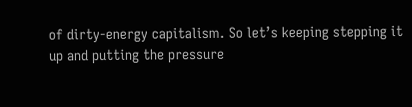of dirty-energy capitalism. So let’s keeping stepping it up and putting the pressure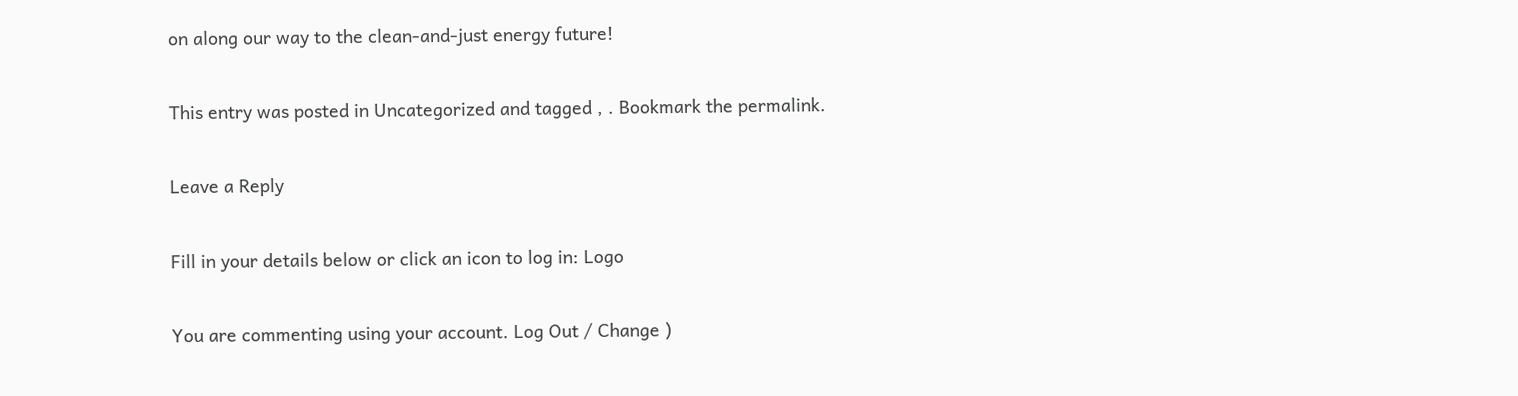on along our way to the clean-and-just energy future!

This entry was posted in Uncategorized and tagged , . Bookmark the permalink.

Leave a Reply

Fill in your details below or click an icon to log in: Logo

You are commenting using your account. Log Out / Change )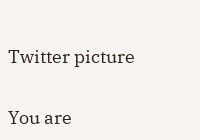Twitter picture

You are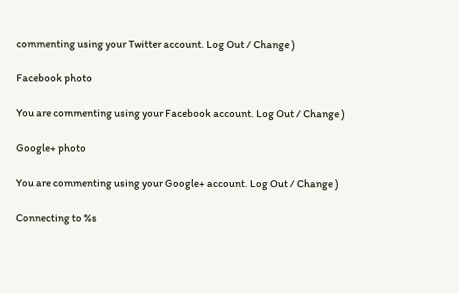commenting using your Twitter account. Log Out / Change )

Facebook photo

You are commenting using your Facebook account. Log Out / Change )

Google+ photo

You are commenting using your Google+ account. Log Out / Change )

Connecting to %s